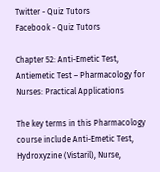Twitter - Quiz Tutors
Facebook - Quiz Tutors

Chapter 52: Anti-Emetic Test, Antiemetic Test – Pharmacology for Nurses: Practical Applications

The key terms in this Pharmacology course include Anti-Emetic Test, Hydroxyzine (Vistaril), Nurse,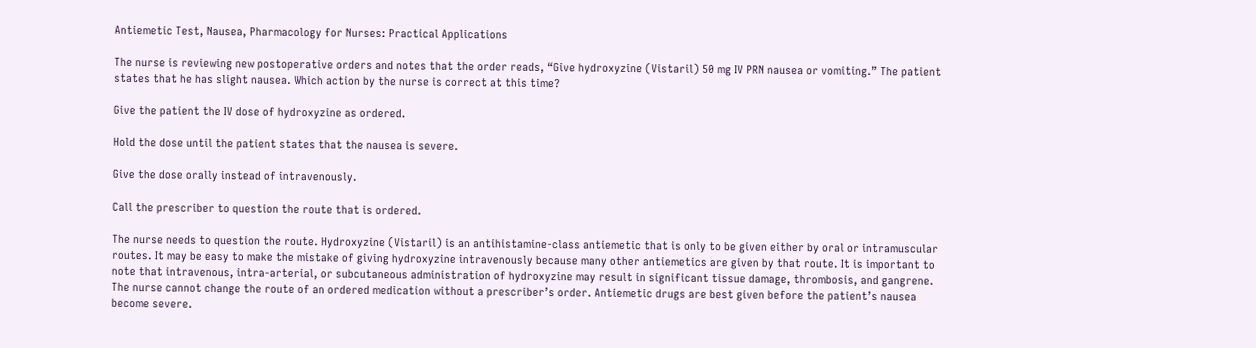Antiemetic Test, Nausea, Pharmacology for Nurses: Practical Applications

The nurse is reviewing new postoperative orders and notes that the order reads, “Give hydroxyzine (Vistaril) 50 mg IV PRN nausea or vomiting.” The patient states that he has slight nausea. Which action by the nurse is correct at this time?

Give the patient the IV dose of hydroxyzine as ordered.

Hold the dose until the patient states that the nausea is severe.

Give the dose orally instead of intravenously.

Call the prescriber to question the route that is ordered.

The nurse needs to question the route. Hydroxyzine (Vistaril) is an antihistamine-class antiemetic that is only to be given either by oral or intramuscular routes. It may be easy to make the mistake of giving hydroxyzine intravenously because many other antiemetics are given by that route. It is important to note that intravenous, intra-arterial, or subcutaneous administration of hydroxyzine may result in significant tissue damage, thrombosis, and gangrene. The nurse cannot change the route of an ordered medication without a prescriber’s order. Antiemetic drugs are best given before the patient’s nausea become severe.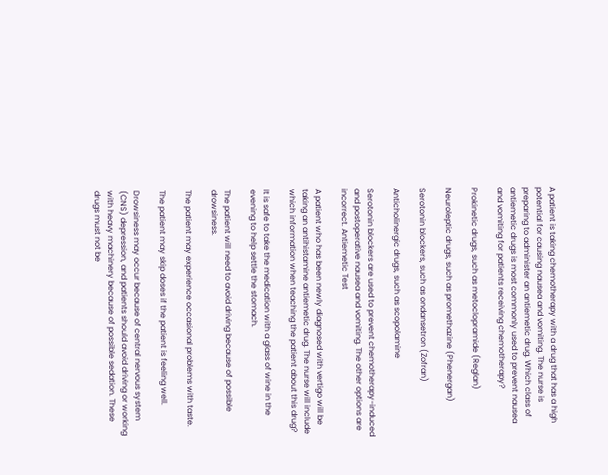A patient is taking chemotherapy with a drug that has a high potential for causing nausea and vomiting. The nurse is preparing to administer an antiemetic drug. Which class of antiemetic drugs is most commonly used to prevent nausea and vomiting for patients receiving chemotherapy?

Prokinetic drugs, such as metoclopramide (Reglan)

Neuroleptic drugs, such as promethazine (Phenergan)

Serotonin blockers, such as ondansetron (Zofran)

Anticholinergic drugs, such as scopolamine

Serotonin blockers are used to prevent chemotherapy-induced and postoperative nausea and vomiting. The other options are incorrect. Antiemetic Test

A patient who has been newly diagnosed with vertigo will be taking an antihistamine antiemetic drug. The nurse will include which information when teaching the patient about this drug?

It is safe to take the medication with a glass of wine in the evening to help settle the stomach.

The patient will need to avoid driving because of possible drowsiness.

The patient may experience occasional problems with taste.

The patient may skip doses if the patient is feeling well.

Drowsiness may occur because of central nervous system (CNS) depression, and patients should avoid driving or working with heavy machinery because of possible sedation. These drugs must not be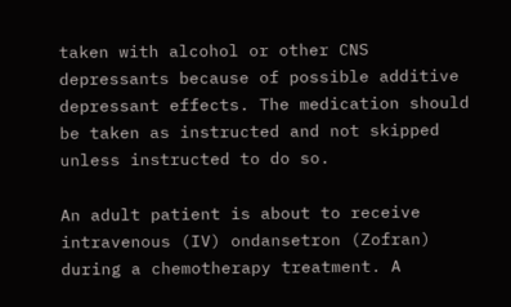taken with alcohol or other CNS depressants because of possible additive depressant effects. The medication should be taken as instructed and not skipped unless instructed to do so.

An adult patient is about to receive intravenous (IV) ondansetron (Zofran) during a chemotherapy treatment. A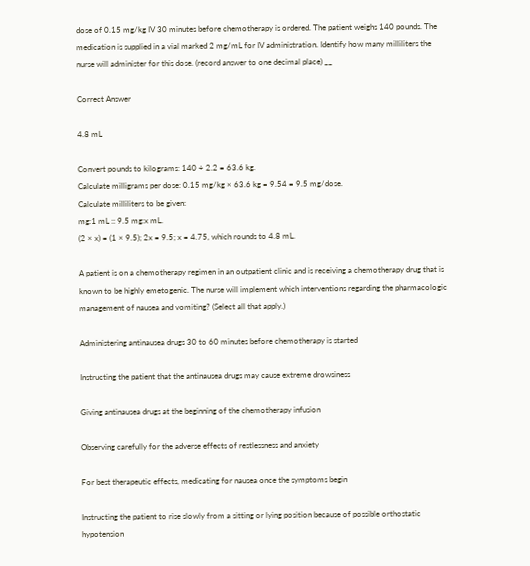dose of 0.15 mg/kg IV 30 minutes before chemotherapy is ordered. The patient weighs 140 pounds. The medication is supplied in a vial marked 2 mg/mL for IV administration. Identify how many milliliters the nurse will administer for this dose. (record answer to one decimal place) __

Correct Answer

4.8 mL

Convert pounds to kilograms: 140 ÷ 2.2 = 63.6 kg.
Calculate milligrams per dose: 0.15 mg/kg × 63.6 kg = 9.54 = 9.5 mg/dose.
Calculate milliliters to be given:
mg:1 mL :: 9.5 mg:x mL.
(2 × x) = (1 × 9.5); 2x = 9.5; x = 4.75, which rounds to 4.8 mL.

A patient is on a chemotherapy regimen in an outpatient clinic and is receiving a chemotherapy drug that is known to be highly emetogenic. The nurse will implement which interventions regarding the pharmacologic management of nausea and vomiting? (Select all that apply.)

Administering antinausea drugs 30 to 60 minutes before chemotherapy is started

Instructing the patient that the antinausea drugs may cause extreme drowsiness

Giving antinausea drugs at the beginning of the chemotherapy infusion

Observing carefully for the adverse effects of restlessness and anxiety

For best therapeutic effects, medicating for nausea once the symptoms begin

Instructing the patient to rise slowly from a sitting or lying position because of possible orthostatic hypotension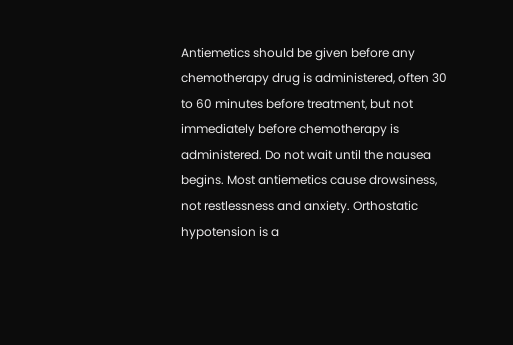Antiemetics should be given before any chemotherapy drug is administered, often 30 to 60 minutes before treatment, but not immediately before chemotherapy is administered. Do not wait until the nausea begins. Most antiemetics cause drowsiness, not restlessness and anxiety. Orthostatic hypotension is a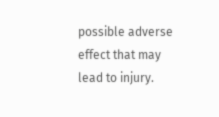possible adverse effect that may lead to injury.